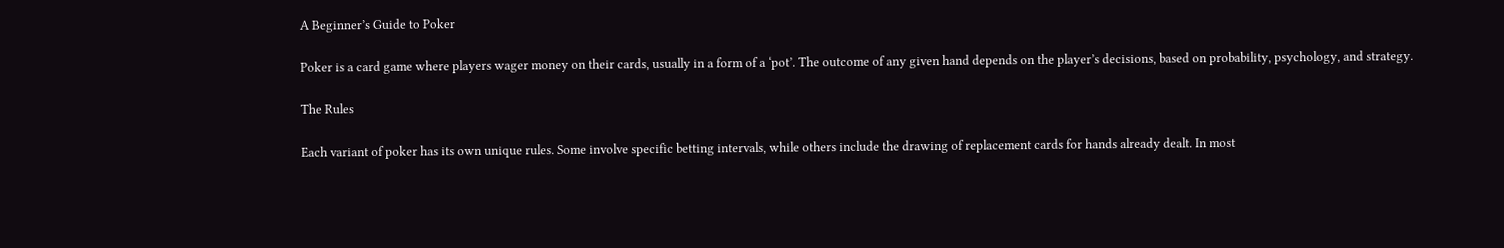A Beginner’s Guide to Poker

Poker is a card game where players wager money on their cards, usually in a form of a ‘pot’. The outcome of any given hand depends on the player’s decisions, based on probability, psychology, and strategy.

The Rules

Each variant of poker has its own unique rules. Some involve specific betting intervals, while others include the drawing of replacement cards for hands already dealt. In most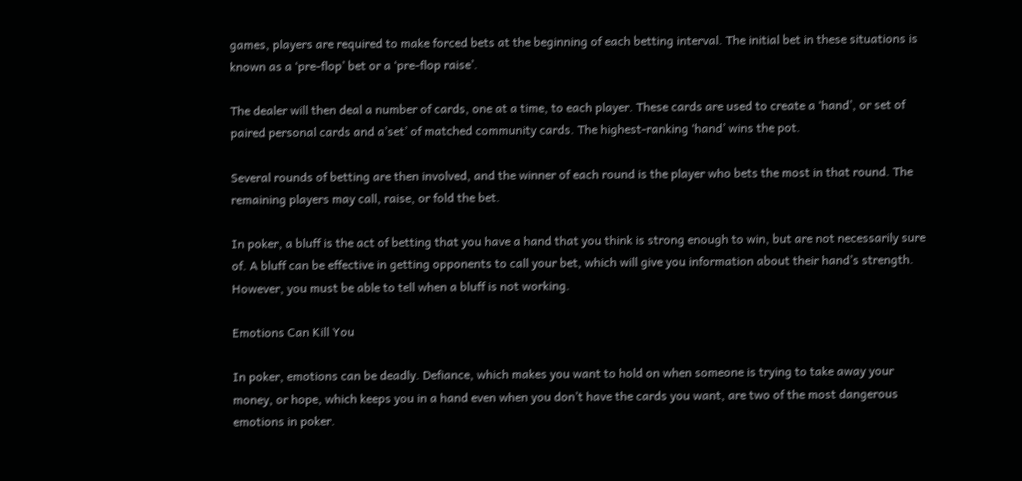games, players are required to make forced bets at the beginning of each betting interval. The initial bet in these situations is known as a ‘pre-flop’ bet or a ‘pre-flop raise’.

The dealer will then deal a number of cards, one at a time, to each player. These cards are used to create a ‘hand’, or set of paired personal cards and a’set’ of matched community cards. The highest-ranking ‘hand’ wins the pot.

Several rounds of betting are then involved, and the winner of each round is the player who bets the most in that round. The remaining players may call, raise, or fold the bet.

In poker, a bluff is the act of betting that you have a hand that you think is strong enough to win, but are not necessarily sure of. A bluff can be effective in getting opponents to call your bet, which will give you information about their hand’s strength. However, you must be able to tell when a bluff is not working.

Emotions Can Kill You

In poker, emotions can be deadly. Defiance, which makes you want to hold on when someone is trying to take away your money, or hope, which keeps you in a hand even when you don’t have the cards you want, are two of the most dangerous emotions in poker.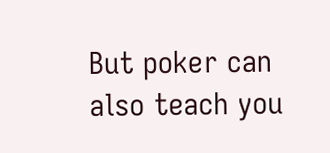But poker can also teach you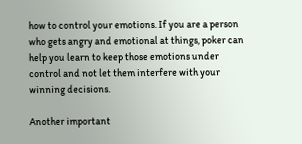how to control your emotions. If you are a person who gets angry and emotional at things, poker can help you learn to keep those emotions under control and not let them interfere with your winning decisions.

Another important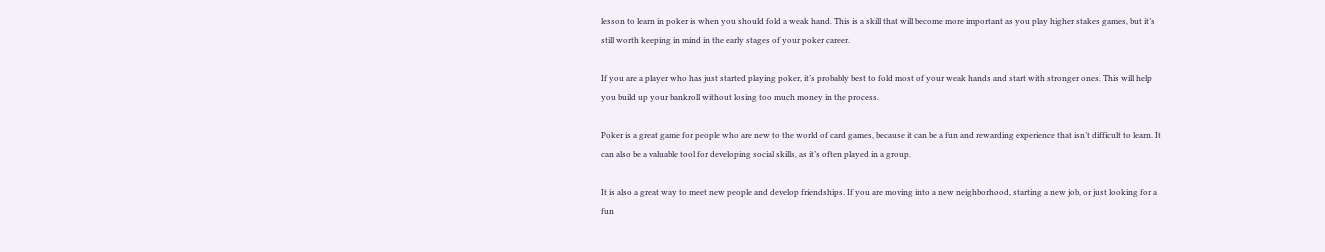lesson to learn in poker is when you should fold a weak hand. This is a skill that will become more important as you play higher stakes games, but it’s still worth keeping in mind in the early stages of your poker career.

If you are a player who has just started playing poker, it’s probably best to fold most of your weak hands and start with stronger ones. This will help you build up your bankroll without losing too much money in the process.

Poker is a great game for people who are new to the world of card games, because it can be a fun and rewarding experience that isn’t difficult to learn. It can also be a valuable tool for developing social skills, as it’s often played in a group.

It is also a great way to meet new people and develop friendships. If you are moving into a new neighborhood, starting a new job, or just looking for a fun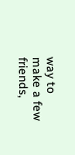way to make a few friends,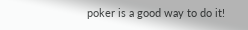poker is a good way to do it!